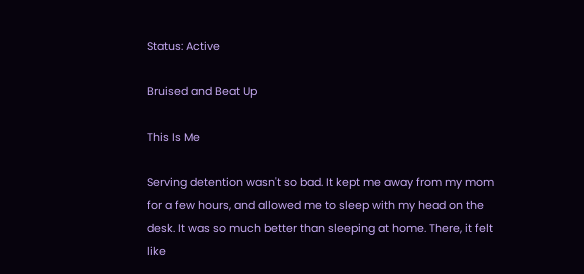Status: Active

Bruised and Beat Up

This Is Me

Serving detention wasn't so bad. It kept me away from my mom for a few hours, and allowed me to sleep with my head on the desk. It was so much better than sleeping at home. There, it felt like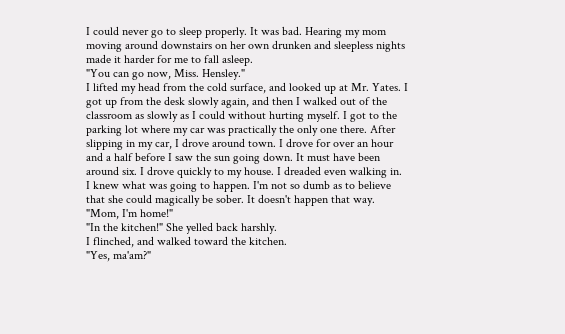I could never go to sleep properly. It was bad. Hearing my mom moving around downstairs on her own drunken and sleepless nights made it harder for me to fall asleep.
"You can go now, Miss. Hensley."
I lifted my head from the cold surface, and looked up at Mr. Yates. I got up from the desk slowly again, and then I walked out of the classroom as slowly as I could without hurting myself. I got to the parking lot where my car was practically the only one there. After slipping in my car, I drove around town. I drove for over an hour and a half before I saw the sun going down. It must have been around six. I drove quickly to my house. I dreaded even walking in. I knew what was going to happen. I'm not so dumb as to believe that she could magically be sober. It doesn't happen that way.
"Mom, I'm home!"
"In the kitchen!" She yelled back harshly.
I flinched, and walked toward the kitchen.
"Yes, ma'am?"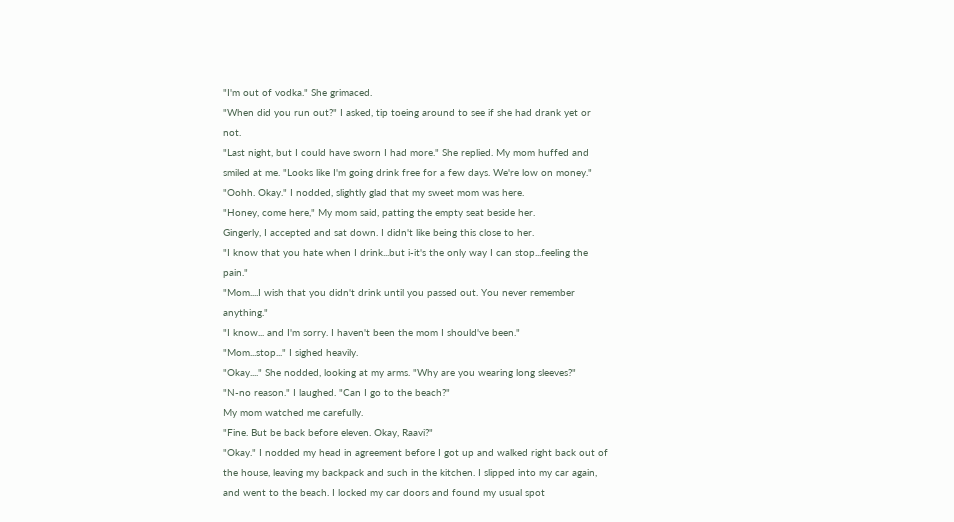"I'm out of vodka." She grimaced.
"When did you run out?" I asked, tip toeing around to see if she had drank yet or not.
"Last night, but I could have sworn I had more." She replied. My mom huffed and smiled at me. "Looks like I'm going drink free for a few days. We're low on money."
"Oohh. Okay." I nodded, slightly glad that my sweet mom was here.
"Honey, come here," My mom said, patting the empty seat beside her.
Gingerly, I accepted and sat down. I didn't like being this close to her.
"I know that you hate when I drink...but i-it's the only way I can stop...feeling the pain."
"Mom....I wish that you didn't drink until you passed out. You never remember anything."
"I know... and I'm sorry. I haven't been the mom I should've been."
"Mom...stop..." I sighed heavily.
"Okay...." She nodded, looking at my arms. "Why are you wearing long sleeves?"
"N-no reason." I laughed. "Can I go to the beach?"
My mom watched me carefully.
"Fine. But be back before eleven. Okay, Raavi?"
"Okay." I nodded my head in agreement before I got up and walked right back out of the house, leaving my backpack and such in the kitchen. I slipped into my car again, and went to the beach. I locked my car doors and found my usual spot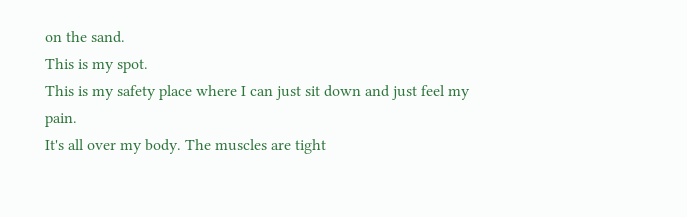on the sand.
This is my spot.
This is my safety place where I can just sit down and just feel my pain.
It's all over my body. The muscles are tight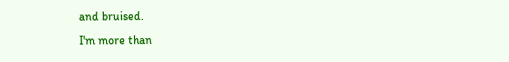and bruised.
I'm more than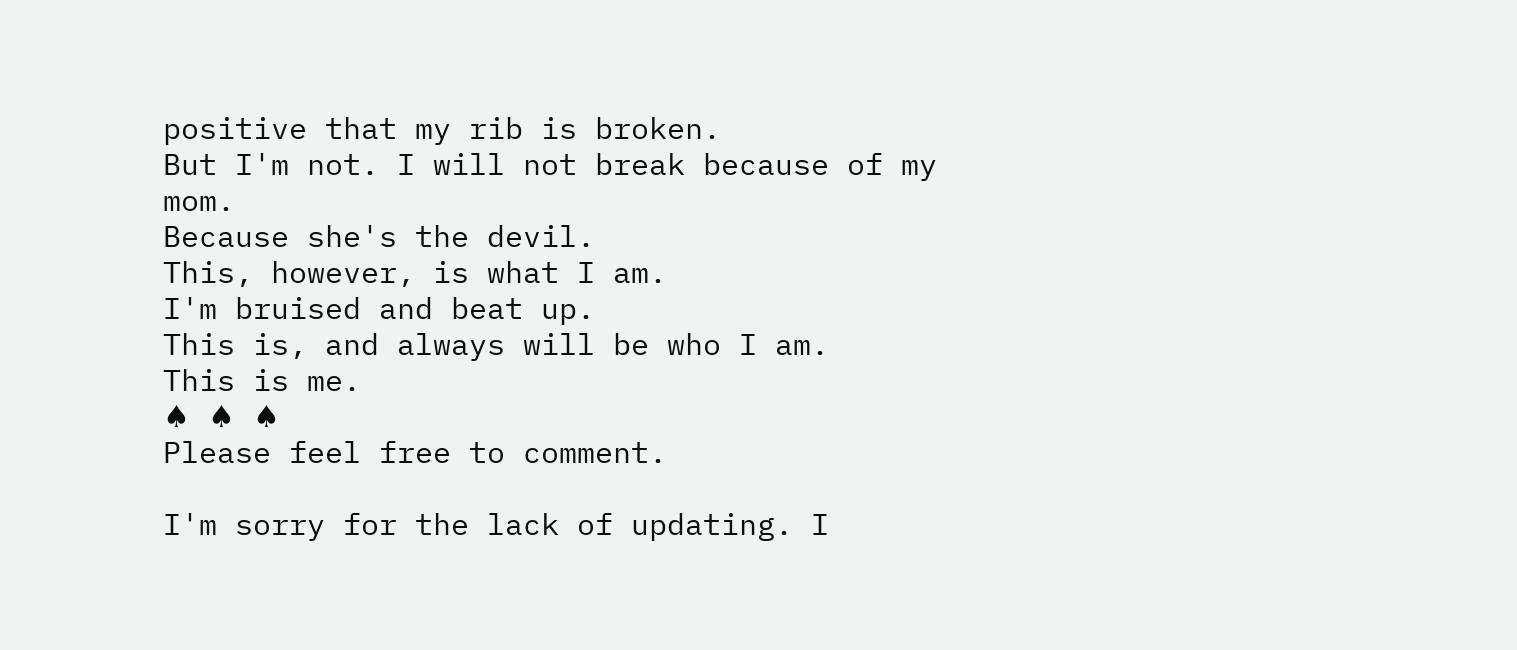positive that my rib is broken.
But I'm not. I will not break because of my mom.
Because she's the devil.
This, however, is what I am.
I'm bruised and beat up.
This is, and always will be who I am.
This is me.
♠ ♠ ♠
Please feel free to comment.

I'm sorry for the lack of updating. I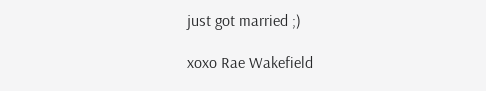just got married ;)

xoxo Rae Wakefield